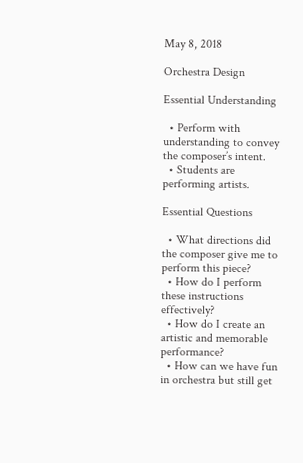May 8, 2018

Orchestra Design

Essential Understanding

  • Perform with understanding to convey the composer’s intent.
  • Students are performing artists.

Essential Questions

  • What directions did the composer give me to perform this piece?
  • How do I perform these instructions effectively?
  • How do I create an artistic and memorable performance?
  • How can we have fun in orchestra but still get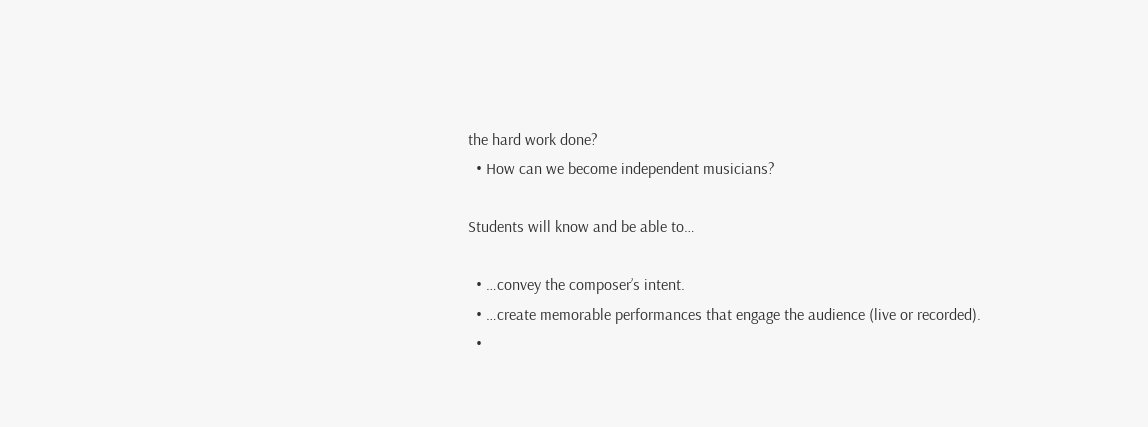the hard work done?
  • How can we become independent musicians?

Students will know and be able to…

  • …convey the composer’s intent.
  • …create memorable performances that engage the audience (live or recorded).
  •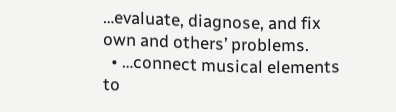…evaluate, diagnose, and fix own and others’ problems.
  • …connect musical elements to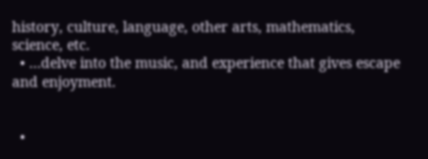history, culture, language, other arts, mathematics, science, etc.
  • …delve into the music, and experience that gives escape and enjoyment.


  •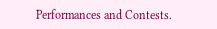Performances and Contests.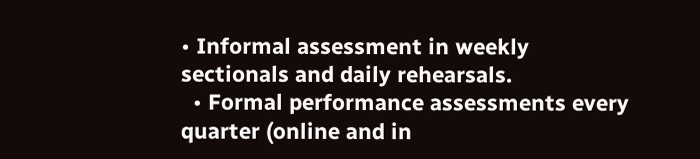• Informal assessment in weekly sectionals and daily rehearsals.
  • Formal performance assessments every quarter (online and in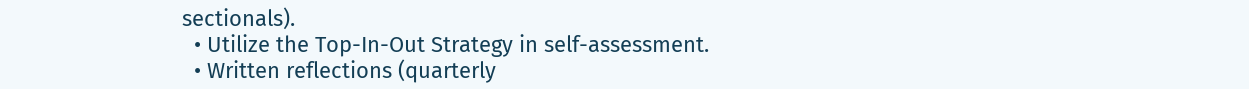sectionals).
  • Utilize the Top-In-Out Strategy in self-assessment.
  • Written reflections (quarterly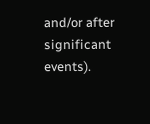and/or after significant events).